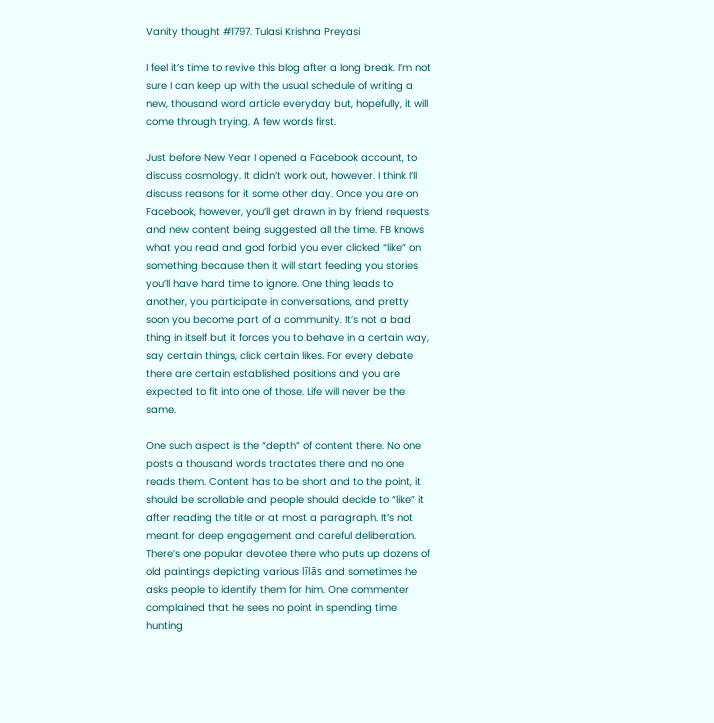Vanity thought #1797. Tulasi Krishna Preyasi

I feel it’s time to revive this blog after a long break. I’m not sure I can keep up with the usual schedule of writing a new, thousand word article everyday but, hopefully, it will come through trying. A few words first.

Just before New Year I opened a Facebook account, to discuss cosmology. It didn’t work out, however. I think I’ll discuss reasons for it some other day. Once you are on Facebook, however, you’ll get drawn in by friend requests and new content being suggested all the time. FB knows what you read and god forbid you ever clicked “like” on something because then it will start feeding you stories you’ll have hard time to ignore. One thing leads to another, you participate in conversations, and pretty soon you become part of a community. It’s not a bad thing in itself but it forces you to behave in a certain way, say certain things, click certain likes. For every debate there are certain established positions and you are expected to fit into one of those. Life will never be the same.

One such aspect is the “depth” of content there. No one posts a thousand words tractates there and no one reads them. Content has to be short and to the point, it should be scrollable and people should decide to “like” it after reading the title or at most a paragraph. It’s not meant for deep engagement and careful deliberation. There’s one popular devotee there who puts up dozens of old paintings depicting various līlās and sometimes he asks people to identify them for him. One commenter complained that he sees no point in spending time hunting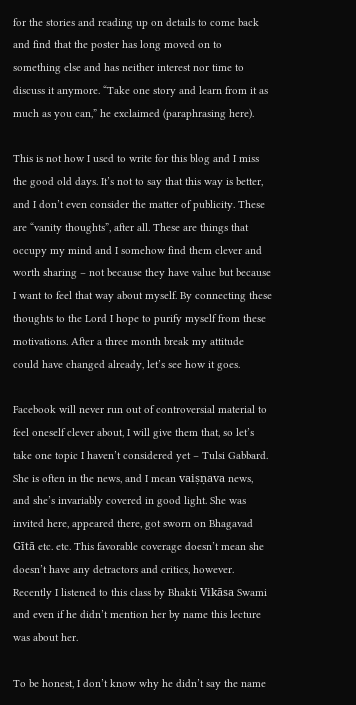for the stories and reading up on details to come back and find that the poster has long moved on to something else and has neither interest nor time to discuss it anymore. “Take one story and learn from it as much as you can,” he exclaimed (paraphrasing here).

This is not how I used to write for this blog and I miss the good old days. It’s not to say that this way is better, and I don’t even consider the matter of publicity. These are “vanity thoughts”, after all. These are things that occupy my mind and I somehow find them clever and worth sharing – not because they have value but because I want to feel that way about myself. By connecting these thoughts to the Lord I hope to purify myself from these motivations. After a three month break my attitude could have changed already, let’s see how it goes.

Facebook will never run out of controversial material to feel oneself clever about, I will give them that, so let’s take one topic I haven’t considered yet – Tulsi Gabbard. She is often in the news, and I mean vaiṣṇava news, and she’s invariably covered in good light. She was invited here, appeared there, got sworn on Bhagavad Gītā etc. etc. This favorable coverage doesn’t mean she doesn’t have any detractors and critics, however. Recently I listened to this class by Bhakti Vikāsa Swami and even if he didn’t mention her by name this lecture was about her.

To be honest, I don’t know why he didn’t say the name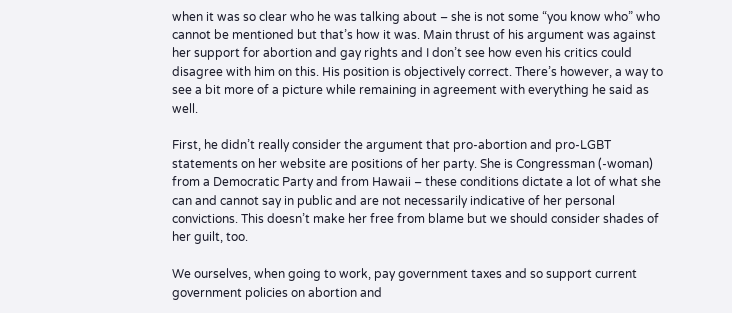when it was so clear who he was talking about – she is not some “you know who” who cannot be mentioned but that’s how it was. Main thrust of his argument was against her support for abortion and gay rights and I don’t see how even his critics could disagree with him on this. His position is objectively correct. There’s however, a way to see a bit more of a picture while remaining in agreement with everything he said as well.

First, he didn’t really consider the argument that pro-abortion and pro-LGBT statements on her website are positions of her party. She is Congressman (-woman) from a Democratic Party and from Hawaii – these conditions dictate a lot of what she can and cannot say in public and are not necessarily indicative of her personal convictions. This doesn’t make her free from blame but we should consider shades of her guilt, too.

We ourselves, when going to work, pay government taxes and so support current government policies on abortion and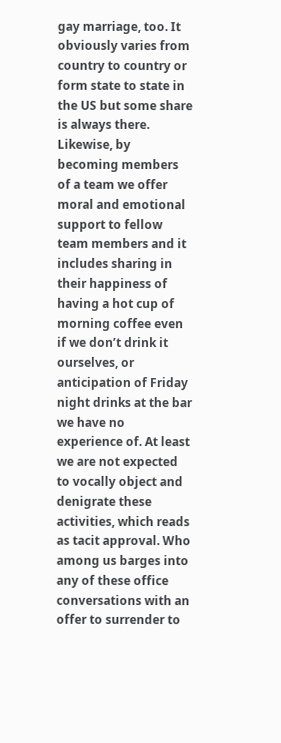gay marriage, too. It obviously varies from country to country or form state to state in the US but some share is always there. Likewise, by becoming members of a team we offer moral and emotional support to fellow team members and it includes sharing in their happiness of having a hot cup of morning coffee even if we don’t drink it ourselves, or anticipation of Friday night drinks at the bar we have no experience of. At least we are not expected to vocally object and denigrate these activities, which reads as tacit approval. Who among us barges into any of these office conversations with an offer to surrender to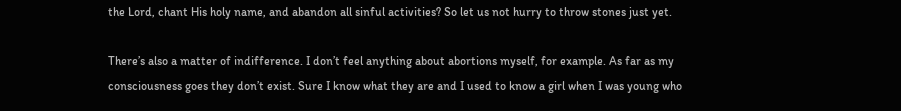the Lord, chant His holy name, and abandon all sinful activities? So let us not hurry to throw stones just yet.

There’s also a matter of indifference. I don’t feel anything about abortions myself, for example. As far as my consciousness goes they don’t exist. Sure I know what they are and I used to know a girl when I was young who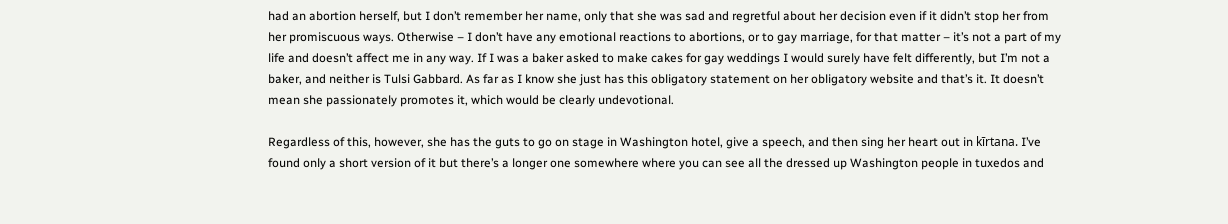had an abortion herself, but I don’t remember her name, only that she was sad and regretful about her decision even if it didn’t stop her from her promiscuous ways. Otherwise – I don’t have any emotional reactions to abortions, or to gay marriage, for that matter – it’s not a part of my life and doesn’t affect me in any way. If I was a baker asked to make cakes for gay weddings I would surely have felt differently, but I’m not a baker, and neither is Tulsi Gabbard. As far as I know she just has this obligatory statement on her obligatory website and that’s it. It doesn’t mean she passionately promotes it, which would be clearly undevotional.

Regardless of this, however, she has the guts to go on stage in Washington hotel, give a speech, and then sing her heart out in kīrtana. I’ve found only a short version of it but there’s a longer one somewhere where you can see all the dressed up Washington people in tuxedos and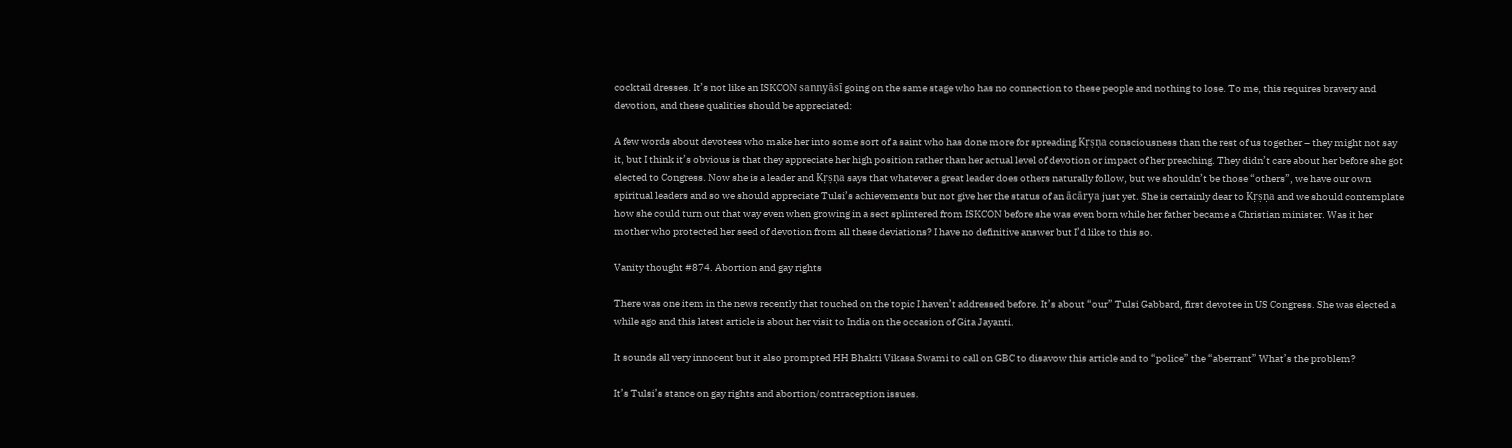cocktail dresses. It’s not like an ISKCON sannyāsī going on the same stage who has no connection to these people and nothing to lose. To me, this requires bravery and devotion, and these qualities should be appreciated:

A few words about devotees who make her into some sort of a saint who has done more for spreading Kṛṣṇa consciousness than the rest of us together – they might not say it, but I think it’s obvious is that they appreciate her high position rather than her actual level of devotion or impact of her preaching. They didn’t care about her before she got elected to Congress. Now she is a leader and Kṛṣṇa says that whatever a great leader does others naturally follow, but we shouldn’t be those “others”, we have our own spiritual leaders and so we should appreciate Tulsi’s achievements but not give her the status of an ācārya just yet. She is certainly dear to Kṛṣṇa and we should contemplate how she could turn out that way even when growing in a sect splintered from ISKCON before she was even born while her father became a Christian minister. Was it her mother who protected her seed of devotion from all these deviations? I have no definitive answer but I’d like to this so.

Vanity thought #874. Abortion and gay rights

There was one item in the news recently that touched on the topic I haven’t addressed before. It’s about “our” Tulsi Gabbard, first devotee in US Congress. She was elected a while ago and this latest article is about her visit to India on the occasion of Gita Jayanti.

It sounds all very innocent but it also prompted HH Bhakti Vikasa Swami to call on GBC to disavow this article and to “police” the “aberrant” What’s the problem?

It’s Tulsi’s stance on gay rights and abortion/contraception issues.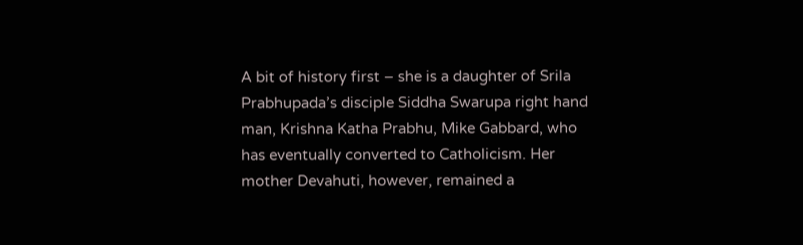A bit of history first – she is a daughter of Srila Prabhupada’s disciple Siddha Swarupa right hand man, Krishna Katha Prabhu, Mike Gabbard, who has eventually converted to Catholicism. Her mother Devahuti, however, remained a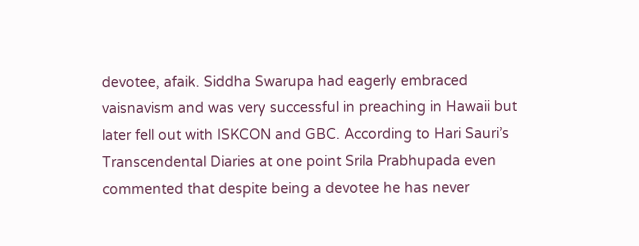devotee, afaik. Siddha Swarupa had eagerly embraced vaisnavism and was very successful in preaching in Hawaii but later fell out with ISKCON and GBC. According to Hari Sauri’s Transcendental Diaries at one point Srila Prabhupada even commented that despite being a devotee he has never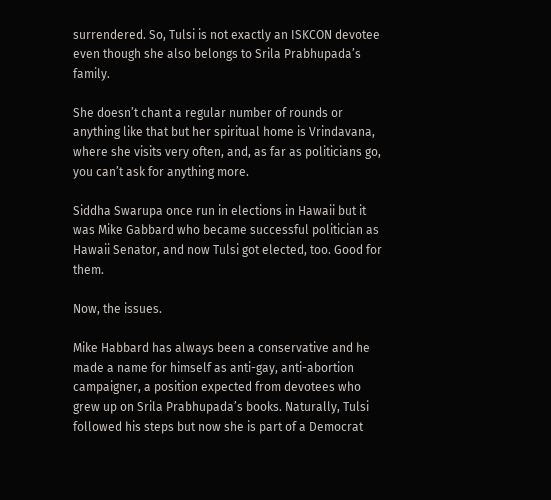surrendered. So, Tulsi is not exactly an ISKCON devotee even though she also belongs to Srila Prabhupada’s family.

She doesn’t chant a regular number of rounds or anything like that but her spiritual home is Vrindavana, where she visits very often, and, as far as politicians go, you can’t ask for anything more.

Siddha Swarupa once run in elections in Hawaii but it was Mike Gabbard who became successful politician as Hawaii Senator, and now Tulsi got elected, too. Good for them.

Now, the issues.

Mike Habbard has always been a conservative and he made a name for himself as anti-gay, anti-abortion campaigner, a position expected from devotees who grew up on Srila Prabhupada’s books. Naturally, Tulsi followed his steps but now she is part of a Democrat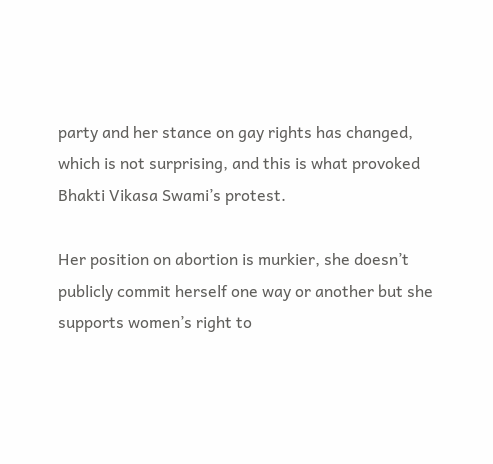party and her stance on gay rights has changed, which is not surprising, and this is what provoked Bhakti Vikasa Swami’s protest.

Her position on abortion is murkier, she doesn’t publicly commit herself one way or another but she supports women’s right to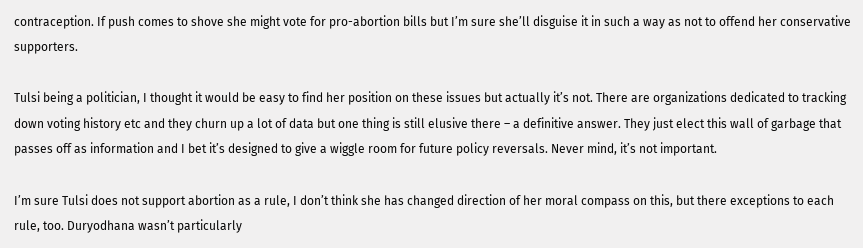contraception. If push comes to shove she might vote for pro-abortion bills but I’m sure she’ll disguise it in such a way as not to offend her conservative supporters.

Tulsi being a politician, I thought it would be easy to find her position on these issues but actually it’s not. There are organizations dedicated to tracking down voting history etc and they churn up a lot of data but one thing is still elusive there – a definitive answer. They just elect this wall of garbage that passes off as information and I bet it’s designed to give a wiggle room for future policy reversals. Never mind, it’s not important.

I’m sure Tulsi does not support abortion as a rule, I don’t think she has changed direction of her moral compass on this, but there exceptions to each rule, too. Duryodhana wasn’t particularly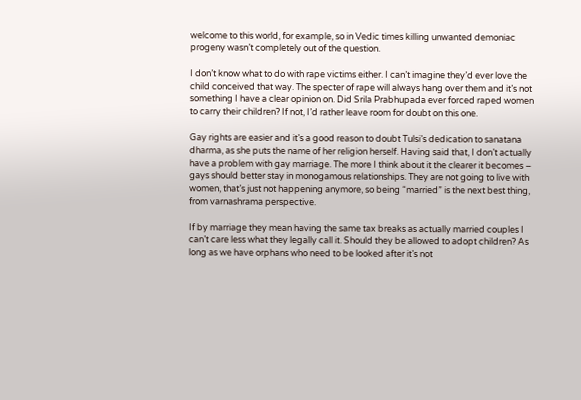welcome to this world, for example, so in Vedic times killing unwanted demoniac progeny wasn’t completely out of the question.

I don’t know what to do with rape victims either. I can’t imagine they’d ever love the child conceived that way. The specter of rape will always hang over them and it’s not something I have a clear opinion on. Did Srila Prabhupada ever forced raped women to carry their children? If not, I’d rather leave room for doubt on this one.

Gay rights are easier and it’s a good reason to doubt Tulsi’s dedication to sanatana dharma, as she puts the name of her religion herself. Having said that, I don’t actually have a problem with gay marriage. The more I think about it the clearer it becomes – gays should better stay in monogamous relationships. They are not going to live with women, that’s just not happening anymore, so being “married” is the next best thing, from varnashrama perspective.

If by marriage they mean having the same tax breaks as actually married couples I can’t care less what they legally call it. Should they be allowed to adopt children? As long as we have orphans who need to be looked after it’s not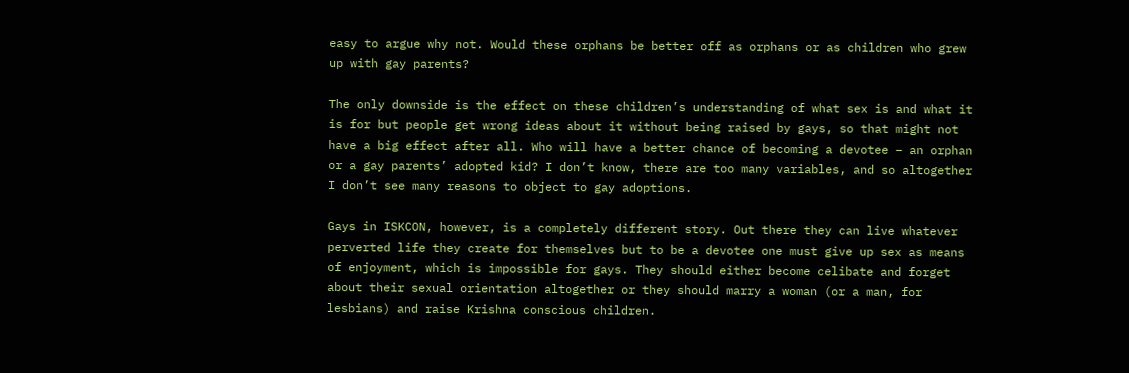easy to argue why not. Would these orphans be better off as orphans or as children who grew up with gay parents?

The only downside is the effect on these children’s understanding of what sex is and what it is for but people get wrong ideas about it without being raised by gays, so that might not have a big effect after all. Who will have a better chance of becoming a devotee – an orphan or a gay parents’ adopted kid? I don’t know, there are too many variables, and so altogether I don’t see many reasons to object to gay adoptions.

Gays in ISKCON, however, is a completely different story. Out there they can live whatever perverted life they create for themselves but to be a devotee one must give up sex as means of enjoyment, which is impossible for gays. They should either become celibate and forget about their sexual orientation altogether or they should marry a woman (or a man, for lesbians) and raise Krishna conscious children.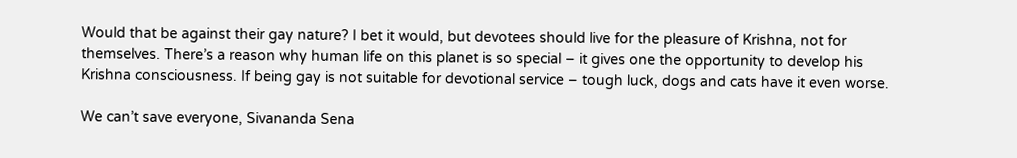Would that be against their gay nature? I bet it would, but devotees should live for the pleasure of Krishna, not for themselves. There’s a reason why human life on this planet is so special – it gives one the opportunity to develop his Krishna consciousness. If being gay is not suitable for devotional service – tough luck, dogs and cats have it even worse.

We can’t save everyone, Sivananda Sena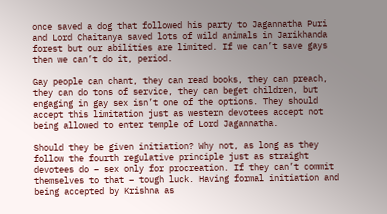once saved a dog that followed his party to Jagannatha Puri and Lord Chaitanya saved lots of wild animals in Jarikhanda forest but our abilities are limited. If we can’t save gays then we can’t do it, period.

Gay people can chant, they can read books, they can preach, they can do tons of service, they can beget children, but engaging in gay sex isn’t one of the options. They should accept this limitation just as western devotees accept not being allowed to enter temple of Lord Jagannatha.

Should they be given initiation? Why not, as long as they follow the fourth regulative principle just as straight devotees do – sex only for procreation. If they can’t commit themselves to that – tough luck. Having formal initiation and being accepted by Krishna as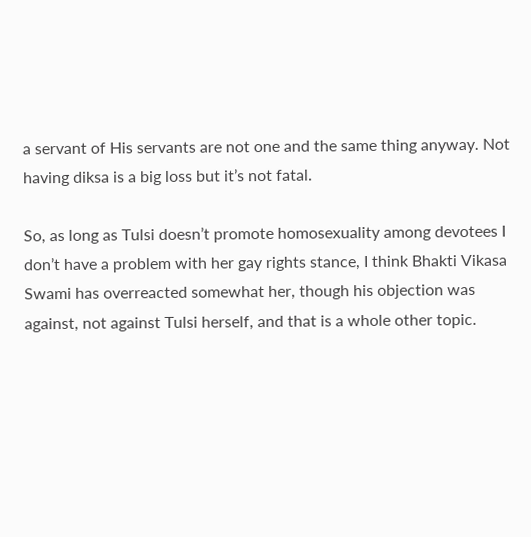a servant of His servants are not one and the same thing anyway. Not having diksa is a big loss but it’s not fatal.

So, as long as Tulsi doesn’t promote homosexuality among devotees I don’t have a problem with her gay rights stance, I think Bhakti Vikasa Swami has overreacted somewhat her, though his objection was against, not against Tulsi herself, and that is a whole other topic.